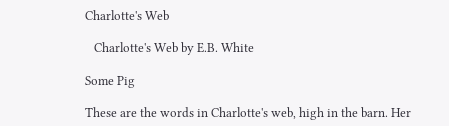Charlotte's Web

   Charlotte's Web by E.B. White

Some Pig

These are the words in Charlotte's web, high in the barn. Her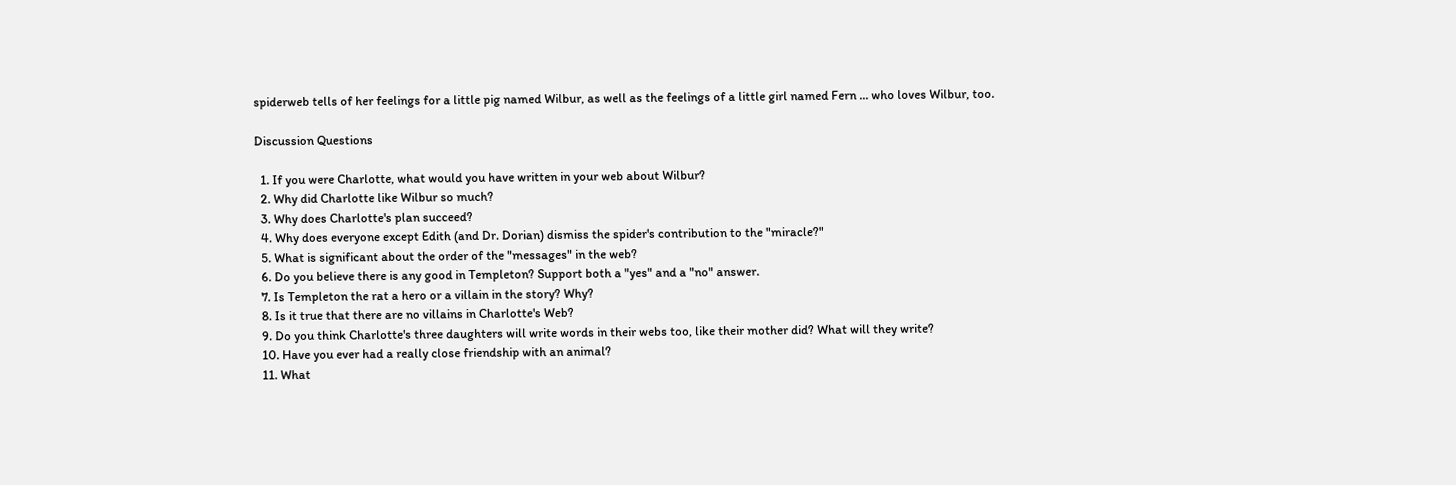spiderweb tells of her feelings for a little pig named Wilbur, as well as the feelings of a little girl named Fern ... who loves Wilbur, too.

Discussion Questions

  1. If you were Charlotte, what would you have written in your web about Wilbur?
  2. Why did Charlotte like Wilbur so much?
  3. Why does Charlotte's plan succeed?
  4. Why does everyone except Edith (and Dr. Dorian) dismiss the spider's contribution to the "miracle?"
  5. What is significant about the order of the "messages" in the web?
  6. Do you believe there is any good in Templeton? Support both a "yes" and a "no" answer.
  7. Is Templeton the rat a hero or a villain in the story? Why?
  8. Is it true that there are no villains in Charlotte's Web?
  9. Do you think Charlotte's three daughters will write words in their webs too, like their mother did? What will they write?
  10. Have you ever had a really close friendship with an animal?
  11. What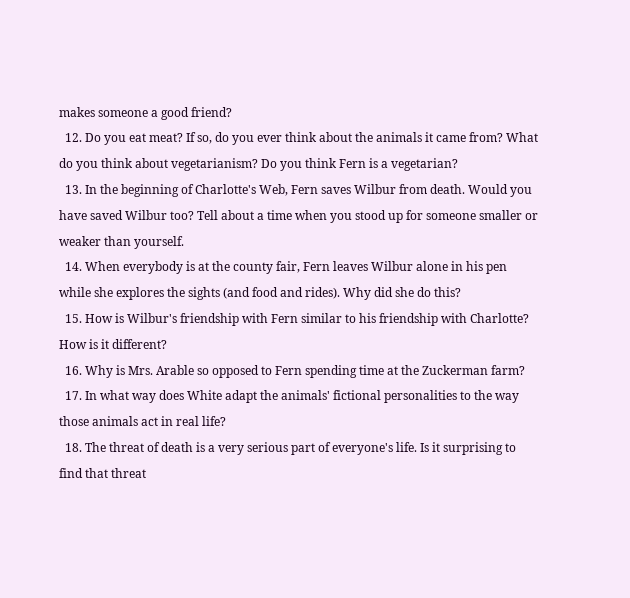makes someone a good friend?
  12. Do you eat meat? If so, do you ever think about the animals it came from? What do you think about vegetarianism? Do you think Fern is a vegetarian?
  13. In the beginning of Charlotte's Web, Fern saves Wilbur from death. Would you have saved Wilbur too? Tell about a time when you stood up for someone smaller or weaker than yourself.
  14. When everybody is at the county fair, Fern leaves Wilbur alone in his pen while she explores the sights (and food and rides). Why did she do this?
  15. How is Wilbur's friendship with Fern similar to his friendship with Charlotte? How is it different?
  16. Why is Mrs. Arable so opposed to Fern spending time at the Zuckerman farm?
  17. In what way does White adapt the animals' fictional personalities to the way those animals act in real life?
  18. The threat of death is a very serious part of everyone's life. Is it surprising to find that threat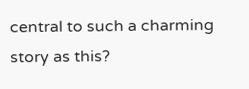central to such a charming story as this?